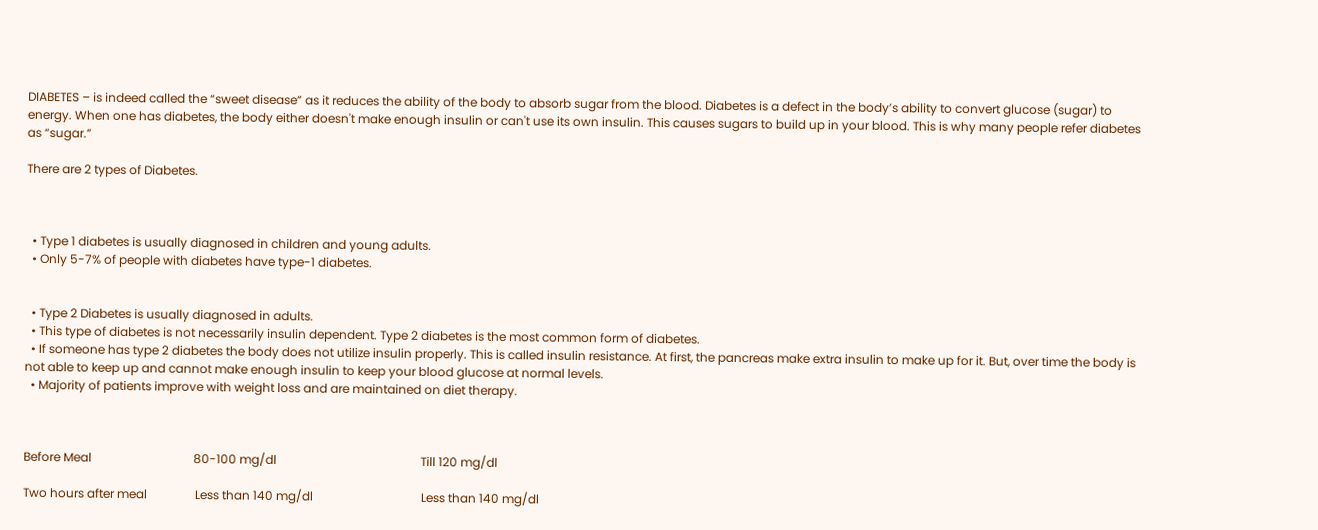DIABETES – is indeed called the “sweet disease” as it reduces the ability of the body to absorb sugar from the blood. Diabetes is a defect in the body’s ability to convert glucose (sugar) to energy. When one has diabetes, the body either doesn't make enough insulin or can't use its own insulin. This causes sugars to build up in your blood. This is why many people refer diabetes as “sugar.”

There are 2 types of Diabetes.



  • Type 1 diabetes is usually diagnosed in children and young adults.
  • Only 5-7% of people with diabetes have type-1 diabetes.


  • Type 2 Diabetes is usually diagnosed in adults.
  • This type of diabetes is not necessarily insulin dependent. Type 2 diabetes is the most common form of diabetes.
  • If someone has type 2 diabetes the body does not utilize insulin properly. This is called insulin resistance. At first, the pancreas make extra insulin to make up for it. But, over time the body is not able to keep up and cannot make enough insulin to keep your blood glucose at normal levels.
  • Majority of patients improve with weight loss and are maintained on diet therapy.



Before Meal                                  80-100 mg/dl                                                Till 120 mg/dl

Two hours after meal                Less than 140 mg/dl                                    Less than 140 mg/dl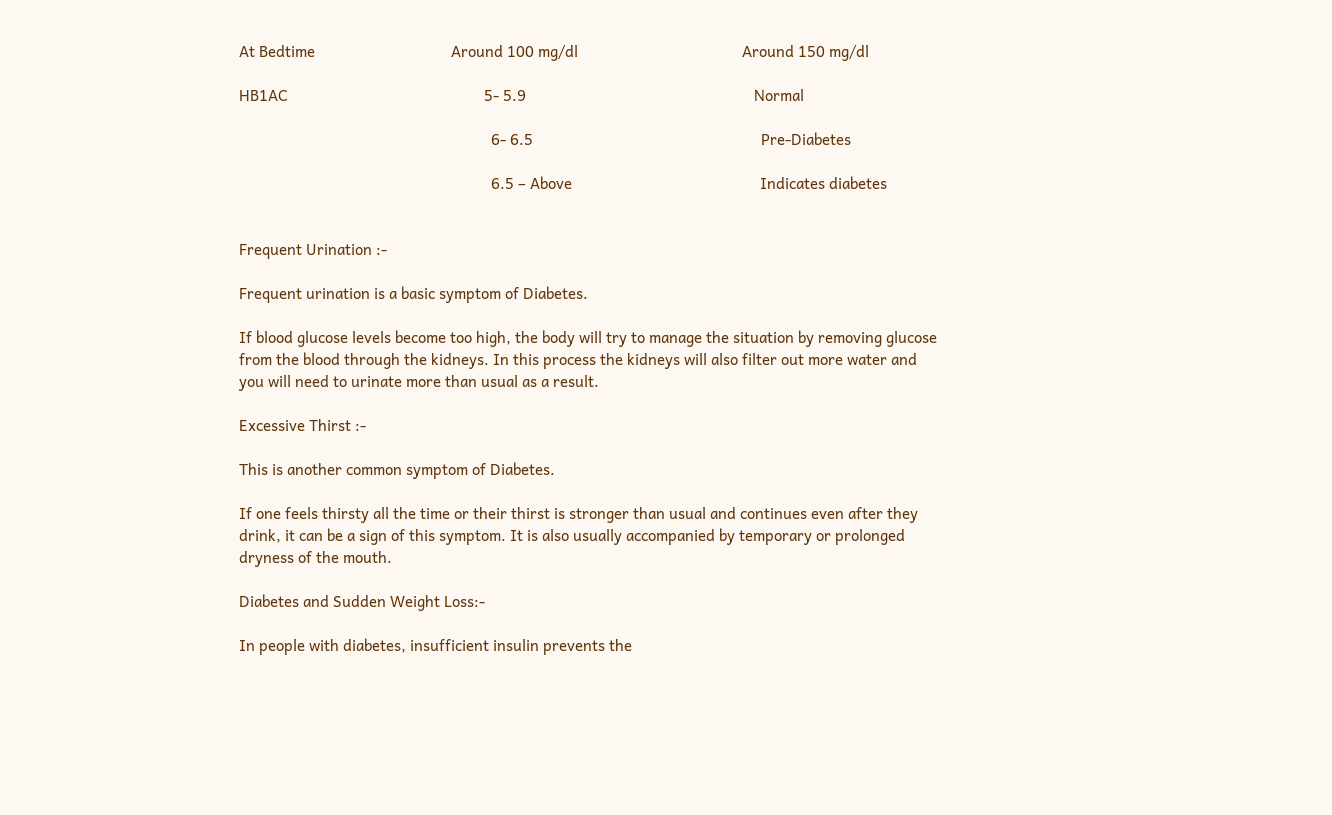At Bedtime                                  Around 100 mg/dl                                         Around 150 mg/dl

HB1AC                                                 5- 5.9                                                         Normal

                                                               6- 6.5                                                         Pre-Diabetes

                                                               6.5 – Above                                               Indicates diabetes


Frequent Urination :-

Frequent urination is a basic symptom of Diabetes.

If blood glucose levels become too high, the body will try to manage the situation by removing glucose from the blood through the kidneys. In this process the kidneys will also filter out more water and you will need to urinate more than usual as a result.

Excessive Thirst :-

This is another common symptom of Diabetes.

If one feels thirsty all the time or their thirst is stronger than usual and continues even after they drink, it can be a sign of this symptom. It is also usually accompanied by temporary or prolonged dryness of the mouth.

Diabetes and Sudden Weight Loss:-

In people with diabetes, insufficient insulin prevents the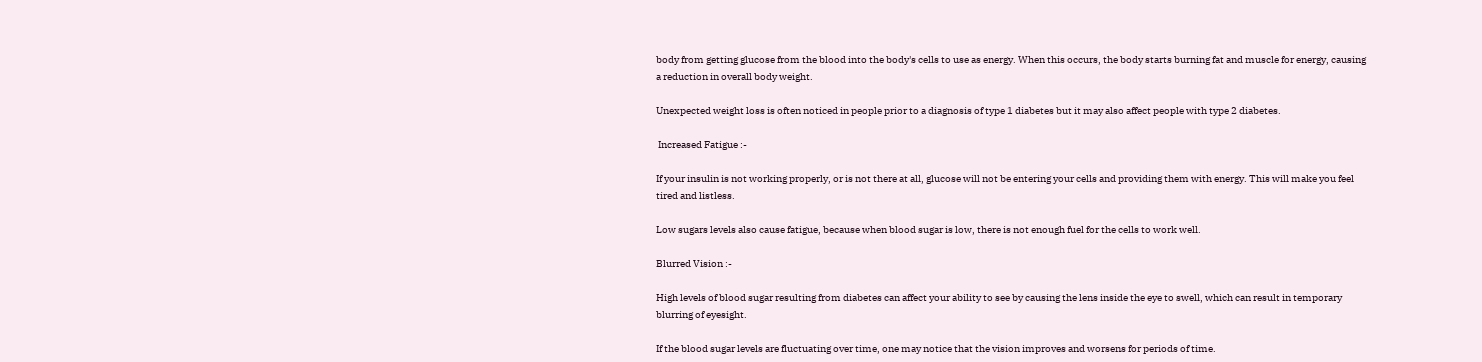body from getting glucose from the blood into the body's cells to use as energy. When this occurs, the body starts burning fat and muscle for energy, causing a reduction in overall body weight.

Unexpected weight loss is often noticed in people prior to a diagnosis of type 1 diabetes but it may also affect people with type 2 diabetes.

 Increased Fatigue :-

If your insulin is not working properly, or is not there at all, glucose will not be entering your cells and providing them with energy. This will make you feel tired and listless.

Low sugars levels also cause fatigue, because when blood sugar is low, there is not enough fuel for the cells to work well.

Blurred Vision :-

High levels of blood sugar resulting from diabetes can affect your ability to see by causing the lens inside the eye to swell, which can result in temporary blurring of eyesight.

If the blood sugar levels are fluctuating over time, one may notice that the vision improves and worsens for periods of time.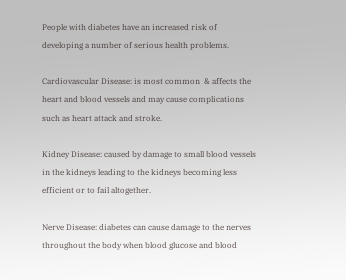People with diabetes have an increased risk of developing a number of serious health problems.

Cardiovascular Disease: is most common  & affects the heart and blood vessels and may cause complications such as heart attack and stroke.

Kidney Disease: caused by damage to small blood vessels in the kidneys leading to the kidneys becoming less efficient or to fail altogether.

Nerve Disease: diabetes can cause damage to the nerves throughout the body when blood glucose and blood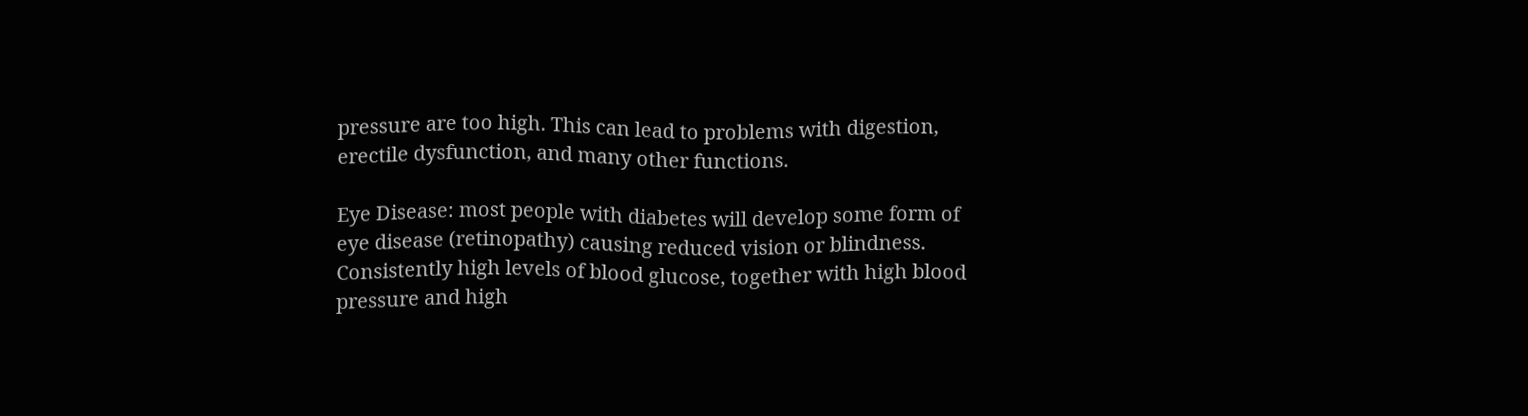pressure are too high. This can lead to problems with digestion, erectile dysfunction, and many other functions.

Eye Disease: most people with diabetes will develop some form of eye disease (retinopathy) causing reduced vision or blindness. Consistently high levels of blood glucose, together with high blood pressure and high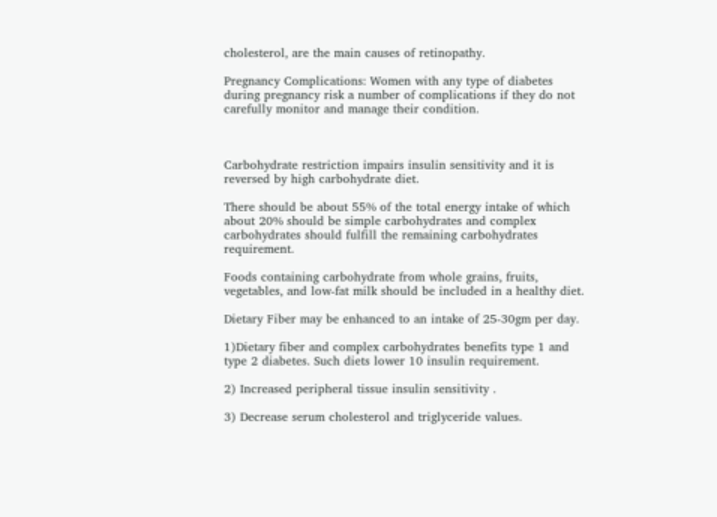cholesterol, are the main causes of retinopathy.

Pregnancy Complications: Women with any type of diabetes during pregnancy risk a number of complications if they do not carefully monitor and manage their condition.



Carbohydrate restriction impairs insulin sensitivity and it is reversed by high carbohydrate diet.

There should be about 55% of the total energy intake of which about 20% should be simple carbohydrates and complex carbohydrates should fulfill the remaining carbohydrates requirement.

Foods containing carbohydrate from whole grains, fruits, vegetables, and low-fat milk should be included in a healthy diet.

Dietary Fiber may be enhanced to an intake of 25-30gm per day.

1)Dietary fiber and complex carbohydrates benefits type 1 and type 2 diabetes. Such diets lower 10 insulin requirement.

2) Increased peripheral tissue insulin sensitivity .

3) Decrease serum cholesterol and triglyceride values.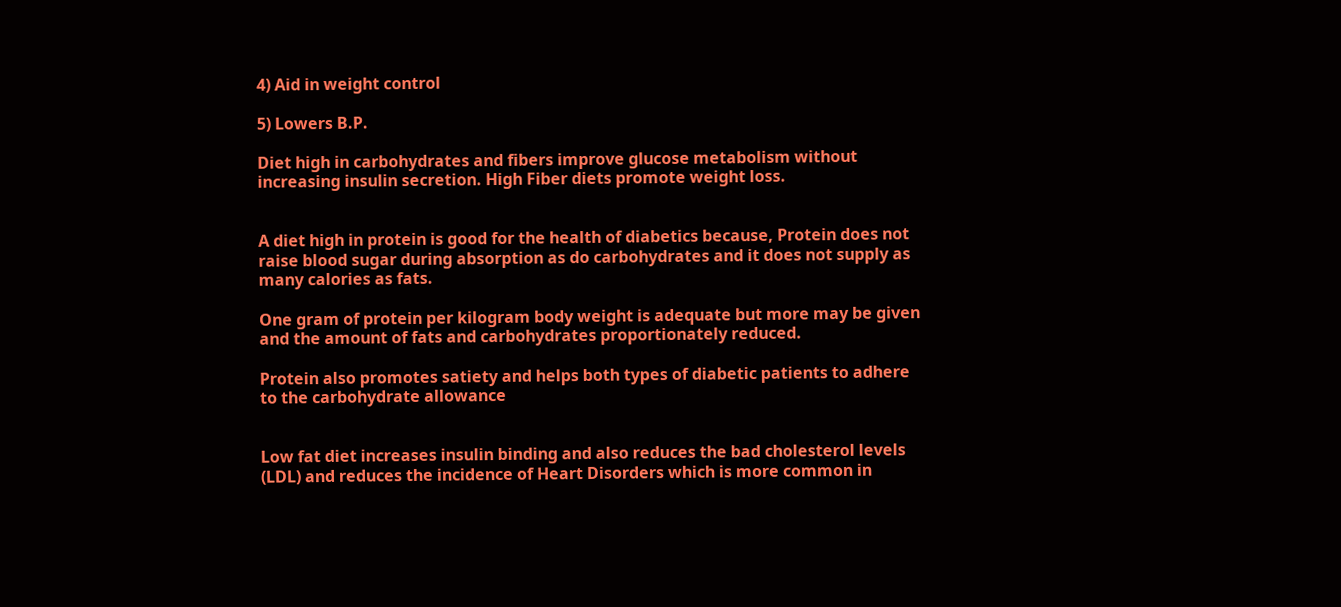4) Aid in weight control

5) Lowers B.P.

Diet high in carbohydrates and fibers improve glucose metabolism without increasing insulin secretion. High Fiber diets promote weight loss.


A diet high in protein is good for the health of diabetics because, Protein does not raise blood sugar during absorption as do carbohydrates and it does not supply as many calories as fats.

One gram of protein per kilogram body weight is adequate but more may be given and the amount of fats and carbohydrates proportionately reduced.

Protein also promotes satiety and helps both types of diabetic patients to adhere to the carbohydrate allowance


Low fat diet increases insulin binding and also reduces the bad cholesterol levels (LDL) and reduces the incidence of Heart Disorders which is more common in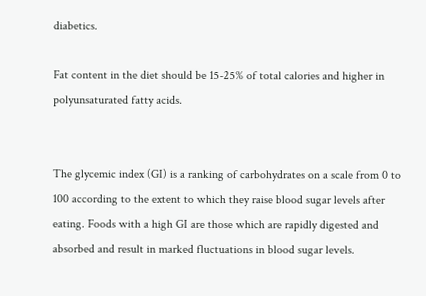diabetics.

Fat content in the diet should be 15-25% of total calories and higher in polyunsaturated fatty acids.


The glycemic index (GI) is a ranking of carbohydrates on a scale from 0 to 100 according to the extent to which they raise blood sugar levels after eating. Foods with a high GI are those which are rapidly digested and absorbed and result in marked fluctuations in blood sugar levels.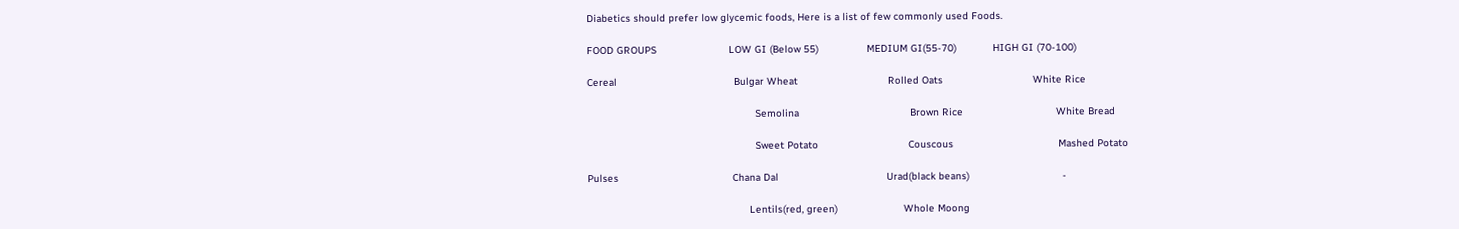Diabetics should prefer low glycemic foods, Here is a list of few commonly used Foods.

FOOD GROUPS                        LOW GI (Below 55)                MEDIUM GI(55-70)            HIGH GI (70-100)

Cereal                                       Bulgar Wheat                              Rolled Oats                              White Rice

                                                        Semolina                                     Brown Rice                               White Bread

                                                        Sweet Potato                              Couscous                                   Mashed Potato

Pulses                                      Chana Dal                                    Urad(black beans)                               -

                                                      Lentils(red, green)                      Whole Moong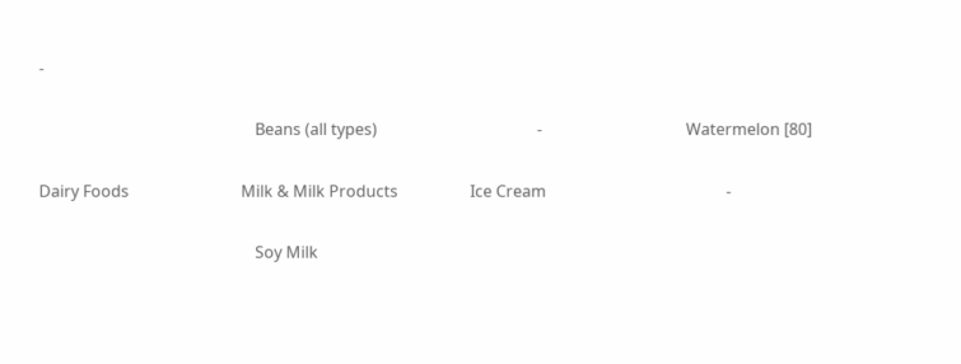-

                                                      Beans (all types)                                        -                                    Watermelon [80]

Dairy Foods                            Milk & Milk Products                  Ice Cream                                             -

                                                      Soy Milk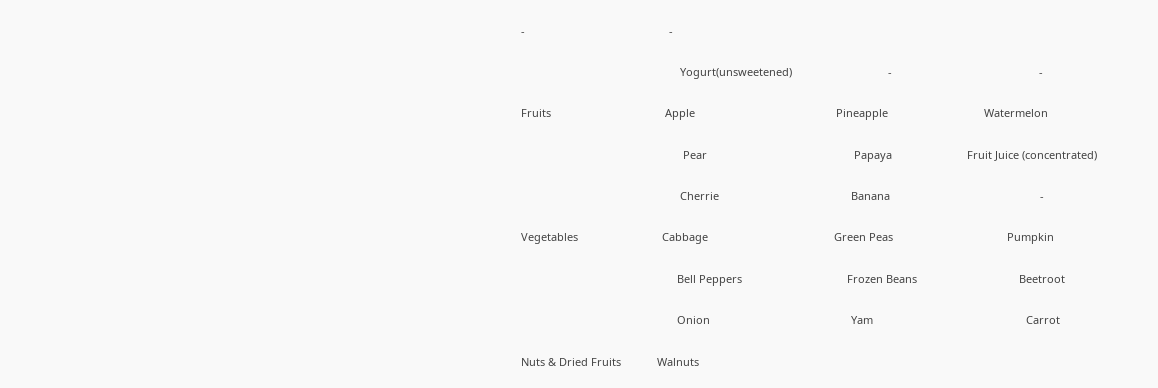-                                                -

                                                     Yogurt(unsweetened)                                -                                                 -

Fruits                                      Apple                                               Pineapple                                Watermelon

                                                      Pear                                                 Papaya                         Fruit Juice (concentrated)

                                                     Cherrie                                            Banana                                                  -

Vegetables                            Cabbage                                          Green Peas                                      Pumpkin

                                                    Bell Peppers                                   Frozen Beans                                  Beetroot

                                                    Onion                                               Yam                                                   Carrot

Nuts & Dried Fruits            Walnuts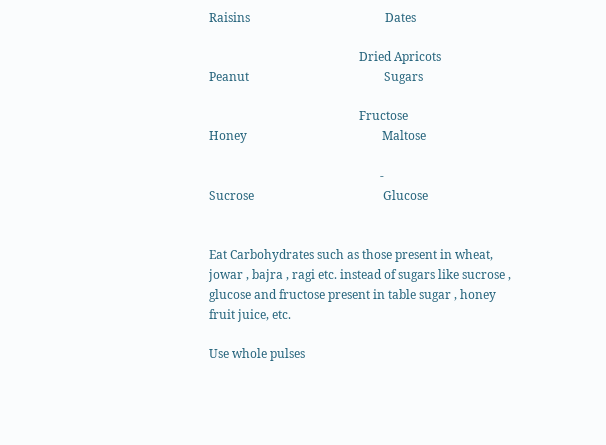Raisins                                             Dates

                                                  Dried Apricots                                  Peanut                                             Sugars

                                                  Fructose                                            Honey                                             Maltose

                                                         -                                                   Sucrose                                           Glucose


Eat Carbohydrates such as those present in wheat, jowar , bajra , ragi etc. instead of sugars like sucrose , glucose and fructose present in table sugar , honey fruit juice, etc.

Use whole pulses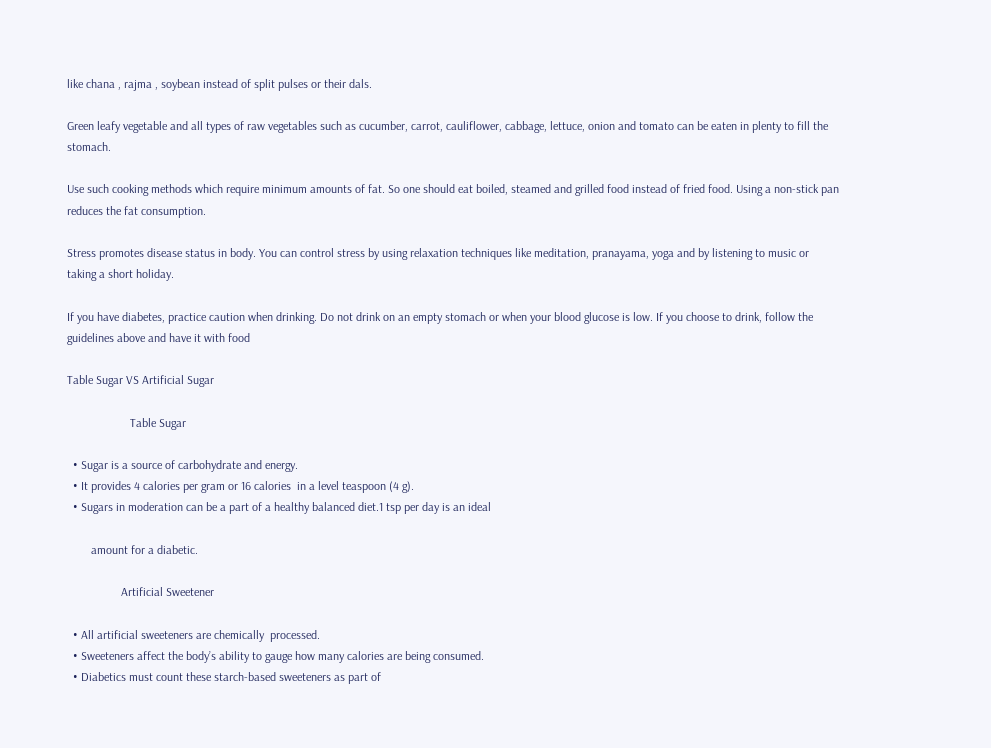like chana , rajma , soybean instead of split pulses or their dals.

Green leafy vegetable and all types of raw vegetables such as cucumber, carrot, cauliflower, cabbage, lettuce, onion and tomato can be eaten in plenty to fill the stomach.

Use such cooking methods which require minimum amounts of fat. So one should eat boiled, steamed and grilled food instead of fried food. Using a non-stick pan reduces the fat consumption.

Stress promotes disease status in body. You can control stress by using relaxation techniques like meditation, pranayama, yoga and by listening to music or taking a short holiday.

If you have diabetes, practice caution when drinking. Do not drink on an empty stomach or when your blood glucose is low. If you choose to drink, follow the guidelines above and have it with food

Table Sugar VS Artificial Sugar

                     Table Sugar

  • Sugar is a source of carbohydrate and energy.
  • It provides 4 calories per gram or 16 calories  in a level teaspoon (4 g).
  • Sugars in moderation can be a part of a healthy balanced diet.1 tsp per day is an ideal

        amount for a diabetic.

                  Artificial Sweetener

  • All artificial sweeteners are chemically  processed.
  • Sweeteners affect the body’s ability to gauge how many calories are being consumed.
  • Diabetics must count these starch-based sweeteners as part of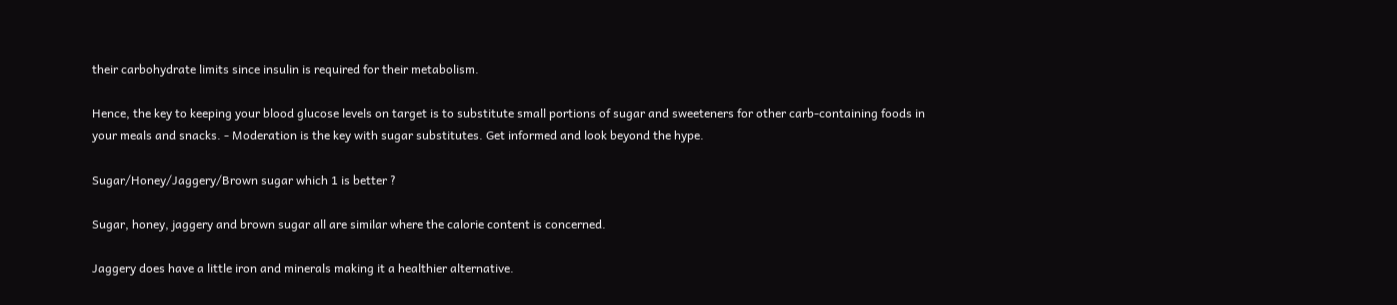their carbohydrate limits since insulin is required for their metabolism.

Hence, the key to keeping your blood glucose levels on target is to substitute small portions of sugar and sweeteners for other carb-containing foods in your meals and snacks. - Moderation is the key with sugar substitutes. Get informed and look beyond the hype.

Sugar/Honey/Jaggery/Brown sugar which 1 is better ?

Sugar, honey, jaggery and brown sugar all are similar where the calorie content is concerned.

Jaggery does have a little iron and minerals making it a healthier alternative.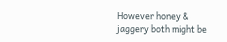However honey & jaggery both might be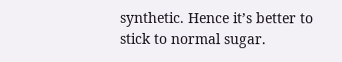synthetic. Hence it’s better to stick to normal sugar.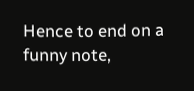Hence to end on a funny note,